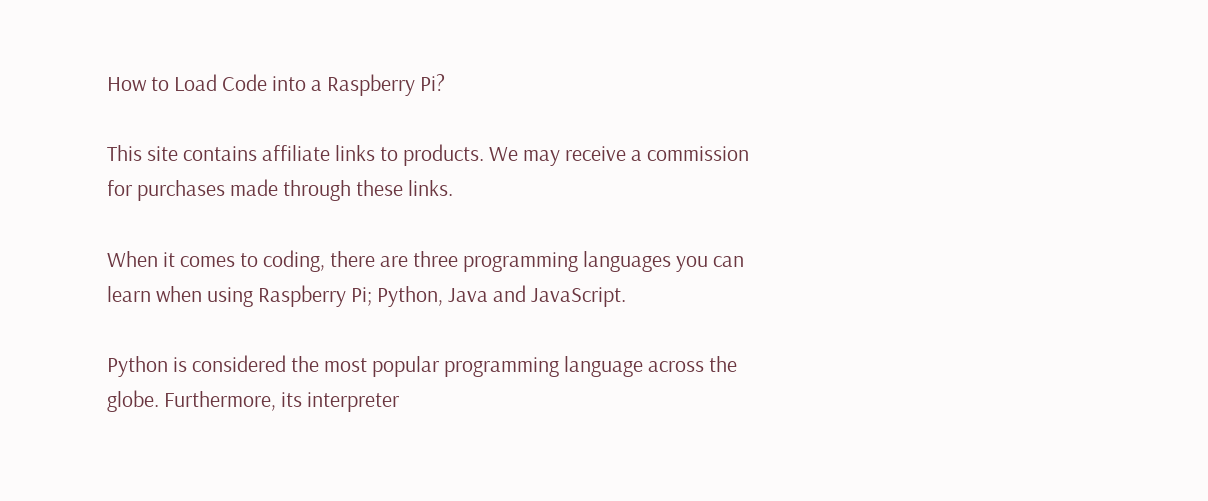How to Load Code into a Raspberry Pi?

This site contains affiliate links to products. We may receive a commission for purchases made through these links.

When it comes to coding, there are three programming languages you can learn when using Raspberry Pi; Python, Java and JavaScript.

Python is considered the most popular programming language across the globe. Furthermore, its interpreter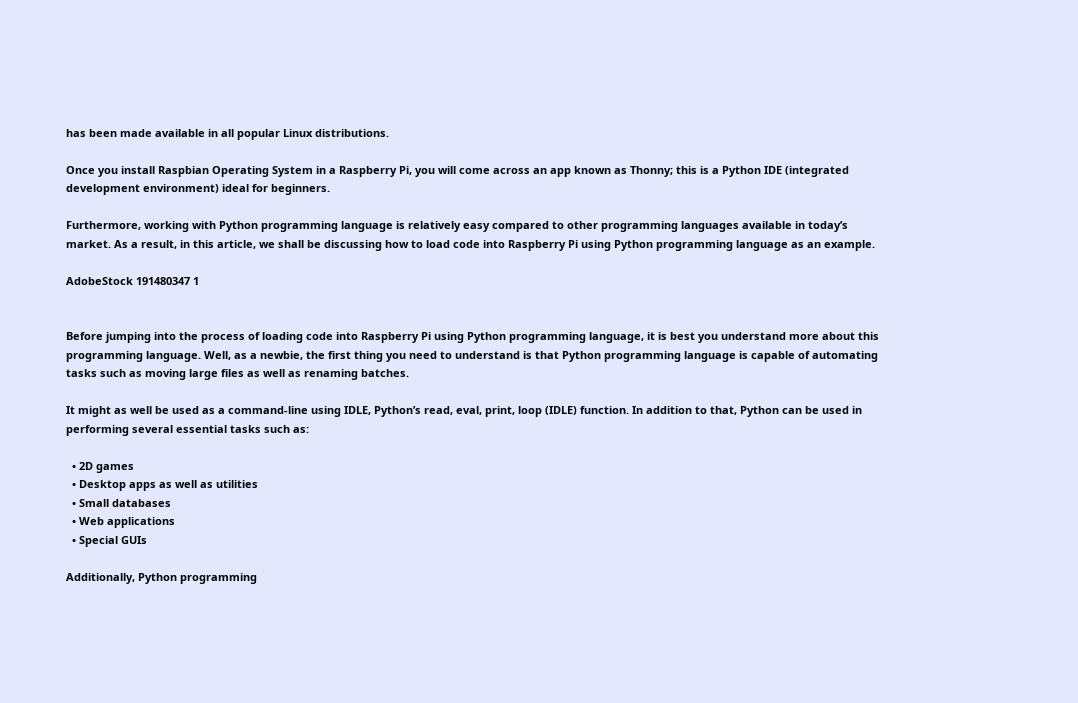has been made available in all popular Linux distributions.

Once you install Raspbian Operating System in a Raspberry Pi, you will come across an app known as Thonny; this is a Python IDE (integrated development environment) ideal for beginners.

Furthermore, working with Python programming language is relatively easy compared to other programming languages available in today’s market. As a result, in this article, we shall be discussing how to load code into Raspberry Pi using Python programming language as an example.

AdobeStock 191480347 1


Before jumping into the process of loading code into Raspberry Pi using Python programming language, it is best you understand more about this programming language. Well, as a newbie, the first thing you need to understand is that Python programming language is capable of automating tasks such as moving large files as well as renaming batches.

It might as well be used as a command-line using IDLE, Python’s read, eval, print, loop (IDLE) function. In addition to that, Python can be used in performing several essential tasks such as:

  • 2D games
  • Desktop apps as well as utilities
  • Small databases
  • Web applications
  • Special GUIs

Additionally, Python programming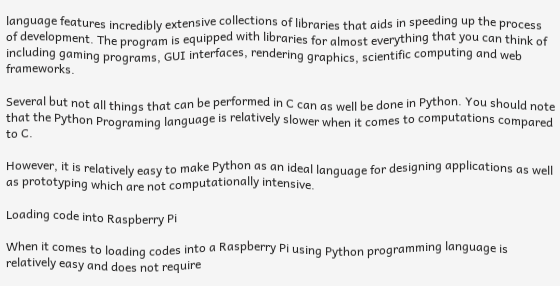language features incredibly extensive collections of libraries that aids in speeding up the process of development. The program is equipped with libraries for almost everything that you can think of including gaming programs, GUI interfaces, rendering graphics, scientific computing and web frameworks.

Several but not all things that can be performed in C can as well be done in Python. You should note that the Python Programing language is relatively slower when it comes to computations compared to C.

However, it is relatively easy to make Python as an ideal language for designing applications as well as prototyping which are not computationally intensive.

Loading code into Raspberry Pi

When it comes to loading codes into a Raspberry Pi using Python programming language is relatively easy and does not require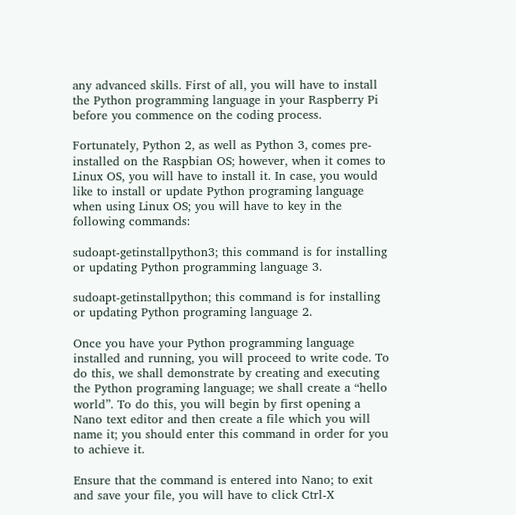any advanced skills. First of all, you will have to install the Python programming language in your Raspberry Pi before you commence on the coding process.

Fortunately, Python 2, as well as Python 3, comes pre-installed on the Raspbian OS; however, when it comes to Linux OS, you will have to install it. In case, you would like to install or update Python programing language when using Linux OS; you will have to key in the following commands:

sudoapt-getinstallpython3; this command is for installing or updating Python programming language 3.

sudoapt-getinstallpython; this command is for installing or updating Python programing language 2.

Once you have your Python programming language installed and running, you will proceed to write code. To do this, we shall demonstrate by creating and executing the Python programing language; we shall create a “hello world”. To do this, you will begin by first opening a Nano text editor and then create a file which you will name it; you should enter this command in order for you to achieve it.

Ensure that the command is entered into Nano; to exit and save your file, you will have to click Ctrl-X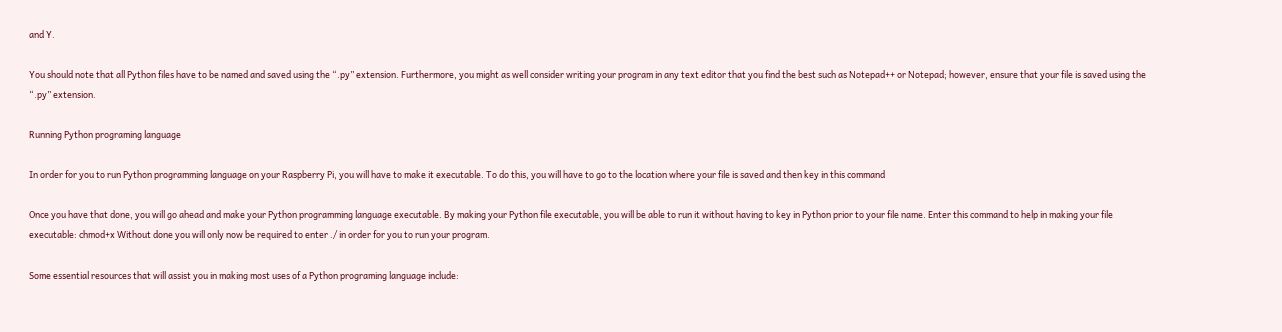and Y.

You should note that all Python files have to be named and saved using the “.py” extension. Furthermore, you might as well consider writing your program in any text editor that you find the best such as Notepad++ or Notepad; however, ensure that your file is saved using the “.py” extension.

Running Python programing language

In order for you to run Python programming language on your Raspberry Pi, you will have to make it executable. To do this, you will have to go to the location where your file is saved and then key in this command

Once you have that done, you will go ahead and make your Python programming language executable. By making your Python file executable, you will be able to run it without having to key in Python prior to your file name. Enter this command to help in making your file executable: chmod+x Without done you will only now be required to enter ./ in order for you to run your program.

Some essential resources that will assist you in making most uses of a Python programing language include: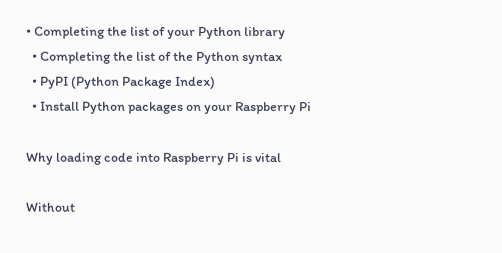• Completing the list of your Python library
  • Completing the list of the Python syntax
  • PyPI (Python Package Index)
  • Install Python packages on your Raspberry Pi

Why loading code into Raspberry Pi is vital

Without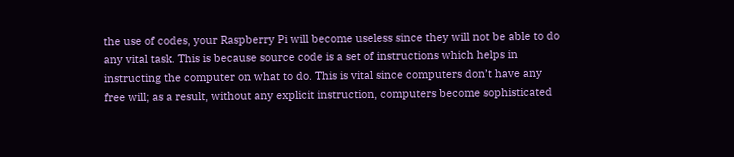the use of codes, your Raspberry Pi will become useless since they will not be able to do any vital task. This is because source code is a set of instructions which helps in instructing the computer on what to do. This is vital since computers don’t have any free will; as a result, without any explicit instruction, computers become sophisticated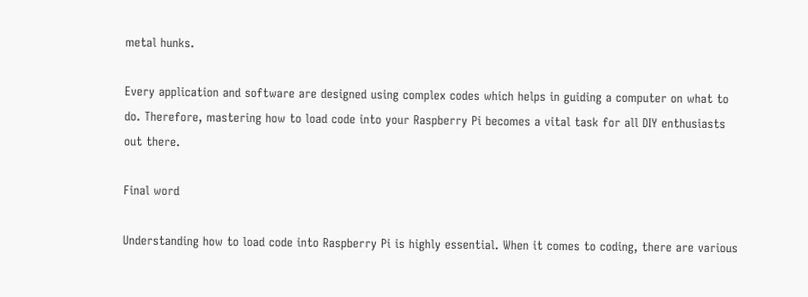metal hunks.

Every application and software are designed using complex codes which helps in guiding a computer on what to do. Therefore, mastering how to load code into your Raspberry Pi becomes a vital task for all DIY enthusiasts out there.

Final word

Understanding how to load code into Raspberry Pi is highly essential. When it comes to coding, there are various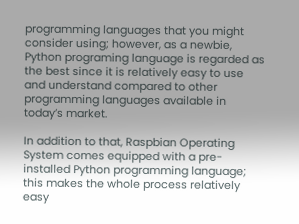programming languages that you might consider using; however, as a newbie, Python programing language is regarded as the best since it is relatively easy to use and understand compared to other programming languages available in today’s market.

In addition to that, Raspbian Operating System comes equipped with a pre-installed Python programming language; this makes the whole process relatively easy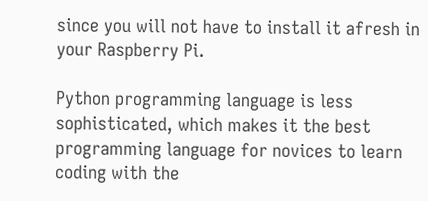since you will not have to install it afresh in your Raspberry Pi.

Python programming language is less sophisticated, which makes it the best programming language for novices to learn coding with the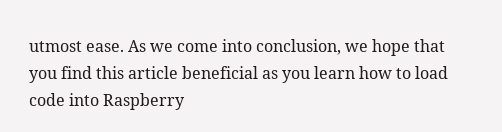utmost ease. As we come into conclusion, we hope that you find this article beneficial as you learn how to load code into Raspberry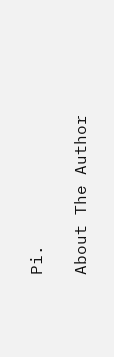Pi.

About The Author